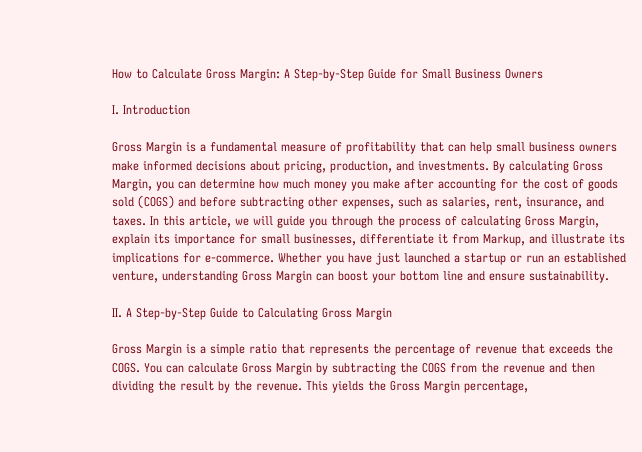How to Calculate Gross Margin: A Step-by-Step Guide for Small Business Owners

I. Introduction

Gross Margin is a fundamental measure of profitability that can help small business owners make informed decisions about pricing, production, and investments. By calculating Gross Margin, you can determine how much money you make after accounting for the cost of goods sold (COGS) and before subtracting other expenses, such as salaries, rent, insurance, and taxes. In this article, we will guide you through the process of calculating Gross Margin, explain its importance for small businesses, differentiate it from Markup, and illustrate its implications for e-commerce. Whether you have just launched a startup or run an established venture, understanding Gross Margin can boost your bottom line and ensure sustainability.

II. A Step-by-Step Guide to Calculating Gross Margin

Gross Margin is a simple ratio that represents the percentage of revenue that exceeds the COGS. You can calculate Gross Margin by subtracting the COGS from the revenue and then dividing the result by the revenue. This yields the Gross Margin percentage,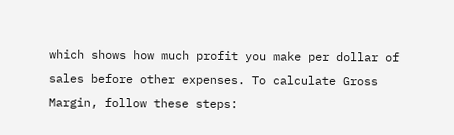which shows how much profit you make per dollar of sales before other expenses. To calculate Gross Margin, follow these steps: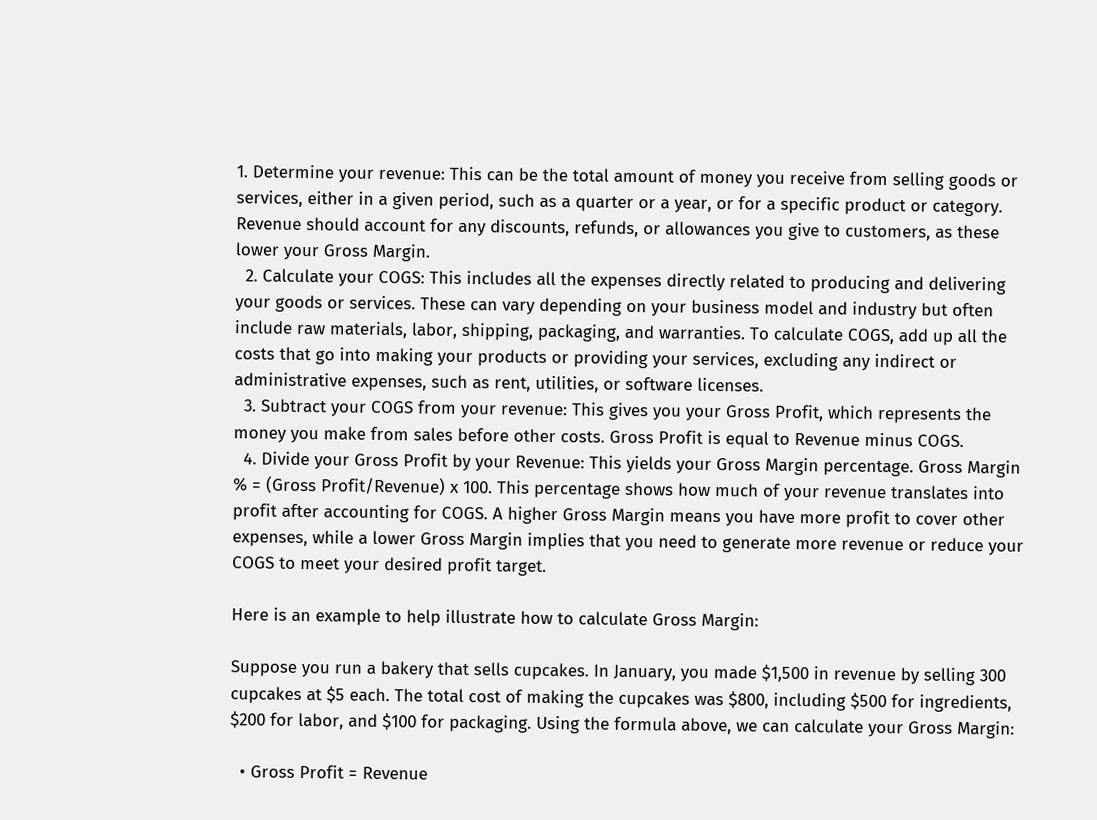1. Determine your revenue: This can be the total amount of money you receive from selling goods or services, either in a given period, such as a quarter or a year, or for a specific product or category. Revenue should account for any discounts, refunds, or allowances you give to customers, as these lower your Gross Margin.
  2. Calculate your COGS: This includes all the expenses directly related to producing and delivering your goods or services. These can vary depending on your business model and industry but often include raw materials, labor, shipping, packaging, and warranties. To calculate COGS, add up all the costs that go into making your products or providing your services, excluding any indirect or administrative expenses, such as rent, utilities, or software licenses.
  3. Subtract your COGS from your revenue: This gives you your Gross Profit, which represents the money you make from sales before other costs. Gross Profit is equal to Revenue minus COGS.
  4. Divide your Gross Profit by your Revenue: This yields your Gross Margin percentage. Gross Margin % = (Gross Profit/Revenue) x 100. This percentage shows how much of your revenue translates into profit after accounting for COGS. A higher Gross Margin means you have more profit to cover other expenses, while a lower Gross Margin implies that you need to generate more revenue or reduce your COGS to meet your desired profit target.

Here is an example to help illustrate how to calculate Gross Margin:

Suppose you run a bakery that sells cupcakes. In January, you made $1,500 in revenue by selling 300 cupcakes at $5 each. The total cost of making the cupcakes was $800, including $500 for ingredients, $200 for labor, and $100 for packaging. Using the formula above, we can calculate your Gross Margin:

  • Gross Profit = Revenue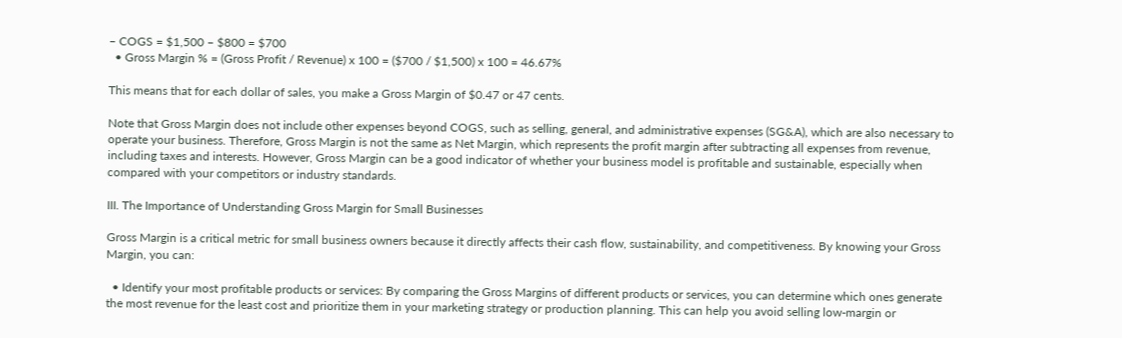– COGS = $1,500 – $800 = $700
  • Gross Margin % = (Gross Profit / Revenue) x 100 = ($700 / $1,500) x 100 = 46.67%

This means that for each dollar of sales, you make a Gross Margin of $0.47 or 47 cents.

Note that Gross Margin does not include other expenses beyond COGS, such as selling, general, and administrative expenses (SG&A), which are also necessary to operate your business. Therefore, Gross Margin is not the same as Net Margin, which represents the profit margin after subtracting all expenses from revenue, including taxes and interests. However, Gross Margin can be a good indicator of whether your business model is profitable and sustainable, especially when compared with your competitors or industry standards.

III. The Importance of Understanding Gross Margin for Small Businesses

Gross Margin is a critical metric for small business owners because it directly affects their cash flow, sustainability, and competitiveness. By knowing your Gross Margin, you can:

  • Identify your most profitable products or services: By comparing the Gross Margins of different products or services, you can determine which ones generate the most revenue for the least cost and prioritize them in your marketing strategy or production planning. This can help you avoid selling low-margin or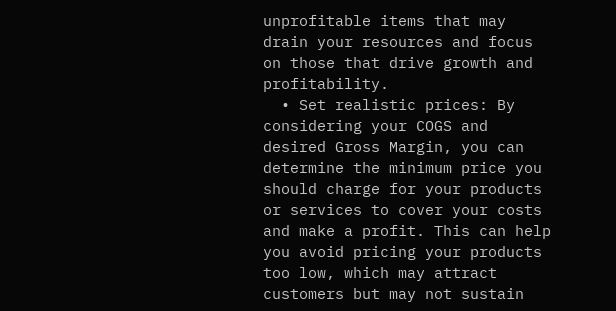unprofitable items that may drain your resources and focus on those that drive growth and profitability.
  • Set realistic prices: By considering your COGS and desired Gross Margin, you can determine the minimum price you should charge for your products or services to cover your costs and make a profit. This can help you avoid pricing your products too low, which may attract customers but may not sustain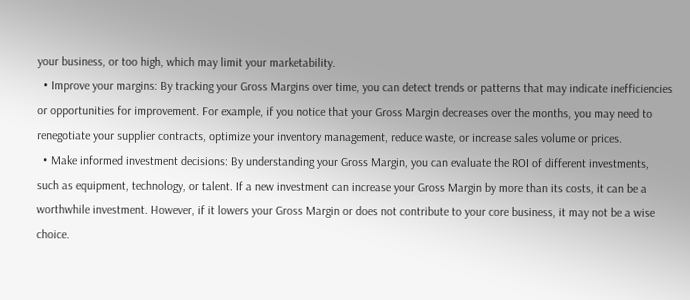your business, or too high, which may limit your marketability.
  • Improve your margins: By tracking your Gross Margins over time, you can detect trends or patterns that may indicate inefficiencies or opportunities for improvement. For example, if you notice that your Gross Margin decreases over the months, you may need to renegotiate your supplier contracts, optimize your inventory management, reduce waste, or increase sales volume or prices.
  • Make informed investment decisions: By understanding your Gross Margin, you can evaluate the ROI of different investments, such as equipment, technology, or talent. If a new investment can increase your Gross Margin by more than its costs, it can be a worthwhile investment. However, if it lowers your Gross Margin or does not contribute to your core business, it may not be a wise choice.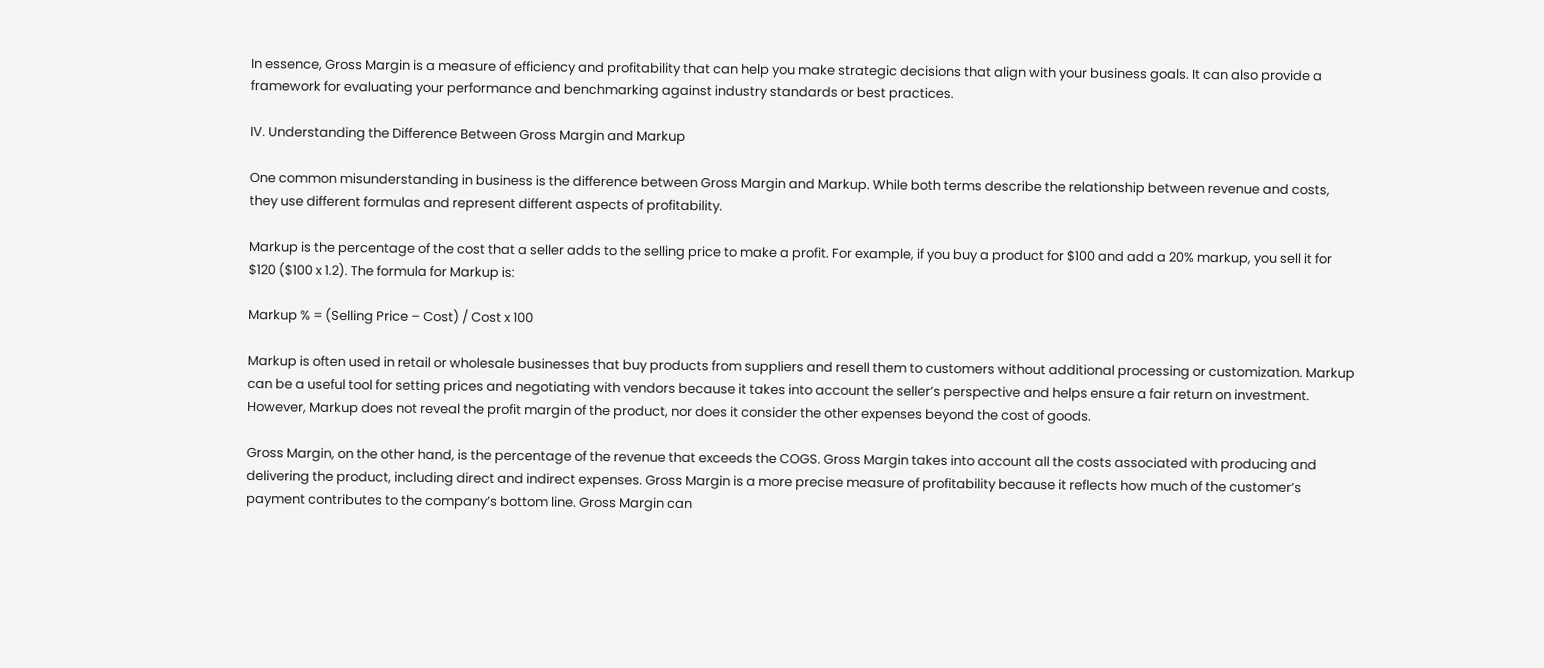In essence, Gross Margin is a measure of efficiency and profitability that can help you make strategic decisions that align with your business goals. It can also provide a framework for evaluating your performance and benchmarking against industry standards or best practices.

IV. Understanding the Difference Between Gross Margin and Markup

One common misunderstanding in business is the difference between Gross Margin and Markup. While both terms describe the relationship between revenue and costs, they use different formulas and represent different aspects of profitability.

Markup is the percentage of the cost that a seller adds to the selling price to make a profit. For example, if you buy a product for $100 and add a 20% markup, you sell it for $120 ($100 x 1.2). The formula for Markup is:

Markup % = (Selling Price – Cost) / Cost x 100

Markup is often used in retail or wholesale businesses that buy products from suppliers and resell them to customers without additional processing or customization. Markup can be a useful tool for setting prices and negotiating with vendors because it takes into account the seller’s perspective and helps ensure a fair return on investment. However, Markup does not reveal the profit margin of the product, nor does it consider the other expenses beyond the cost of goods.

Gross Margin, on the other hand, is the percentage of the revenue that exceeds the COGS. Gross Margin takes into account all the costs associated with producing and delivering the product, including direct and indirect expenses. Gross Margin is a more precise measure of profitability because it reflects how much of the customer’s payment contributes to the company’s bottom line. Gross Margin can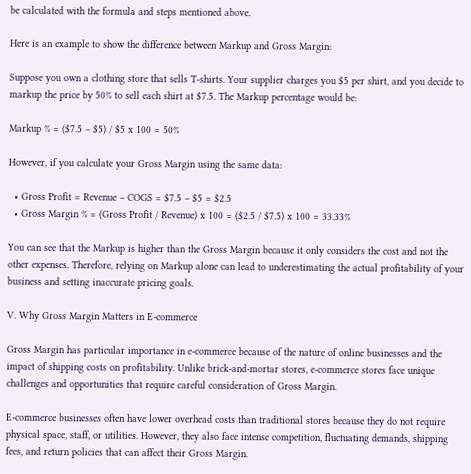be calculated with the formula and steps mentioned above.

Here is an example to show the difference between Markup and Gross Margin:

Suppose you own a clothing store that sells T-shirts. Your supplier charges you $5 per shirt, and you decide to markup the price by 50% to sell each shirt at $7.5. The Markup percentage would be:

Markup % = ($7.5 – $5) / $5 x 100 = 50%

However, if you calculate your Gross Margin using the same data:

  • Gross Profit = Revenue – COGS = $7.5 – $5 = $2.5
  • Gross Margin % = (Gross Profit / Revenue) x 100 = ($2.5 / $7.5) x 100 = 33.33%

You can see that the Markup is higher than the Gross Margin because it only considers the cost and not the other expenses. Therefore, relying on Markup alone can lead to underestimating the actual profitability of your business and setting inaccurate pricing goals.

V. Why Gross Margin Matters in E-commerce

Gross Margin has particular importance in e-commerce because of the nature of online businesses and the impact of shipping costs on profitability. Unlike brick-and-mortar stores, e-commerce stores face unique challenges and opportunities that require careful consideration of Gross Margin.

E-commerce businesses often have lower overhead costs than traditional stores because they do not require physical space, staff, or utilities. However, they also face intense competition, fluctuating demands, shipping fees, and return policies that can affect their Gross Margin.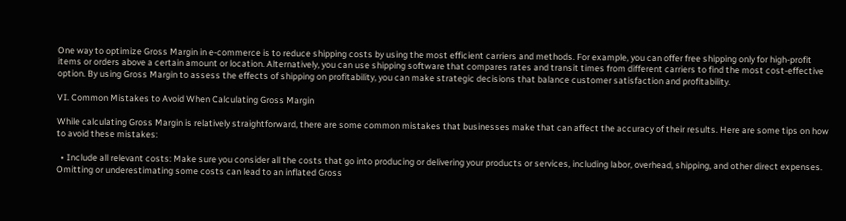One way to optimize Gross Margin in e-commerce is to reduce shipping costs by using the most efficient carriers and methods. For example, you can offer free shipping only for high-profit items or orders above a certain amount or location. Alternatively, you can use shipping software that compares rates and transit times from different carriers to find the most cost-effective option. By using Gross Margin to assess the effects of shipping on profitability, you can make strategic decisions that balance customer satisfaction and profitability.

VI. Common Mistakes to Avoid When Calculating Gross Margin

While calculating Gross Margin is relatively straightforward, there are some common mistakes that businesses make that can affect the accuracy of their results. Here are some tips on how to avoid these mistakes:

  • Include all relevant costs: Make sure you consider all the costs that go into producing or delivering your products or services, including labor, overhead, shipping, and other direct expenses. Omitting or underestimating some costs can lead to an inflated Gross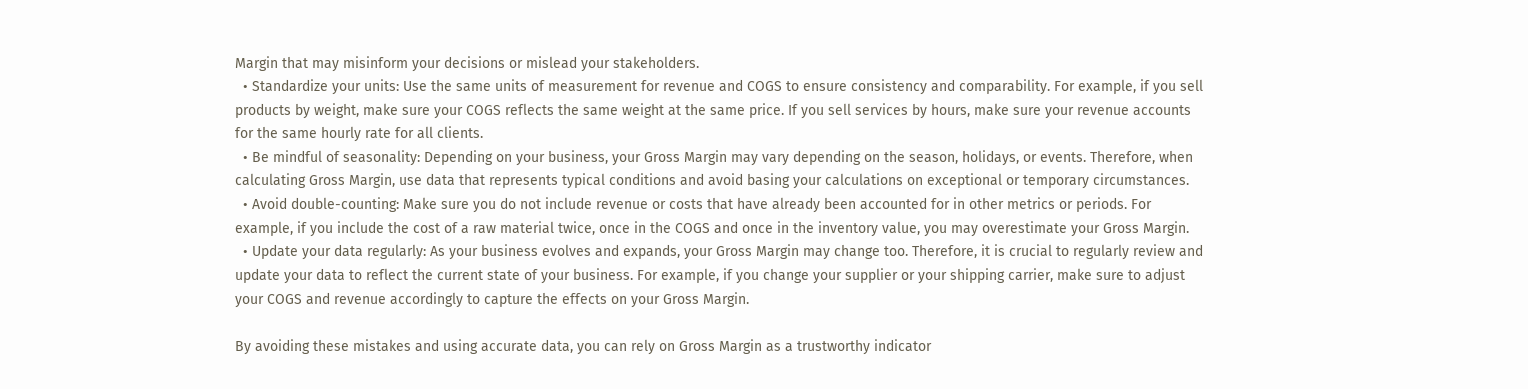Margin that may misinform your decisions or mislead your stakeholders.
  • Standardize your units: Use the same units of measurement for revenue and COGS to ensure consistency and comparability. For example, if you sell products by weight, make sure your COGS reflects the same weight at the same price. If you sell services by hours, make sure your revenue accounts for the same hourly rate for all clients.
  • Be mindful of seasonality: Depending on your business, your Gross Margin may vary depending on the season, holidays, or events. Therefore, when calculating Gross Margin, use data that represents typical conditions and avoid basing your calculations on exceptional or temporary circumstances.
  • Avoid double-counting: Make sure you do not include revenue or costs that have already been accounted for in other metrics or periods. For example, if you include the cost of a raw material twice, once in the COGS and once in the inventory value, you may overestimate your Gross Margin.
  • Update your data regularly: As your business evolves and expands, your Gross Margin may change too. Therefore, it is crucial to regularly review and update your data to reflect the current state of your business. For example, if you change your supplier or your shipping carrier, make sure to adjust your COGS and revenue accordingly to capture the effects on your Gross Margin.

By avoiding these mistakes and using accurate data, you can rely on Gross Margin as a trustworthy indicator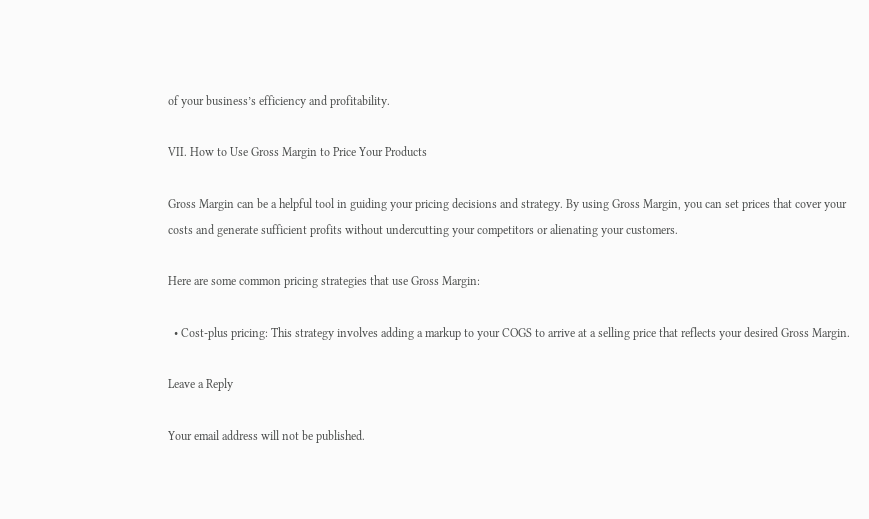of your business’s efficiency and profitability.

VII. How to Use Gross Margin to Price Your Products

Gross Margin can be a helpful tool in guiding your pricing decisions and strategy. By using Gross Margin, you can set prices that cover your costs and generate sufficient profits without undercutting your competitors or alienating your customers.

Here are some common pricing strategies that use Gross Margin:

  • Cost-plus pricing: This strategy involves adding a markup to your COGS to arrive at a selling price that reflects your desired Gross Margin.

Leave a Reply

Your email address will not be published.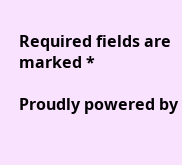Required fields are marked *

Proudly powered by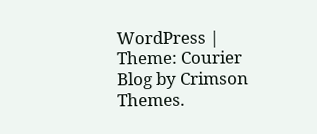WordPress | Theme: Courier Blog by Crimson Themes.